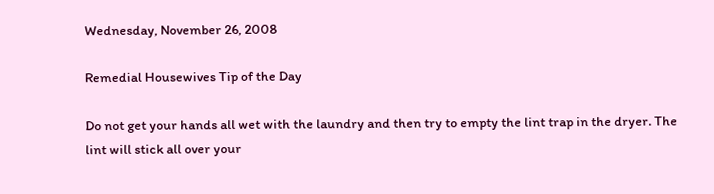Wednesday, November 26, 2008

Remedial Housewives Tip of the Day

Do not get your hands all wet with the laundry and then try to empty the lint trap in the dryer. The lint will stick all over your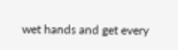wet hands and get every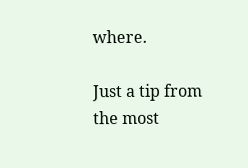where.

Just a tip from the most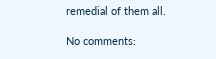remedial of them all.

No comments: